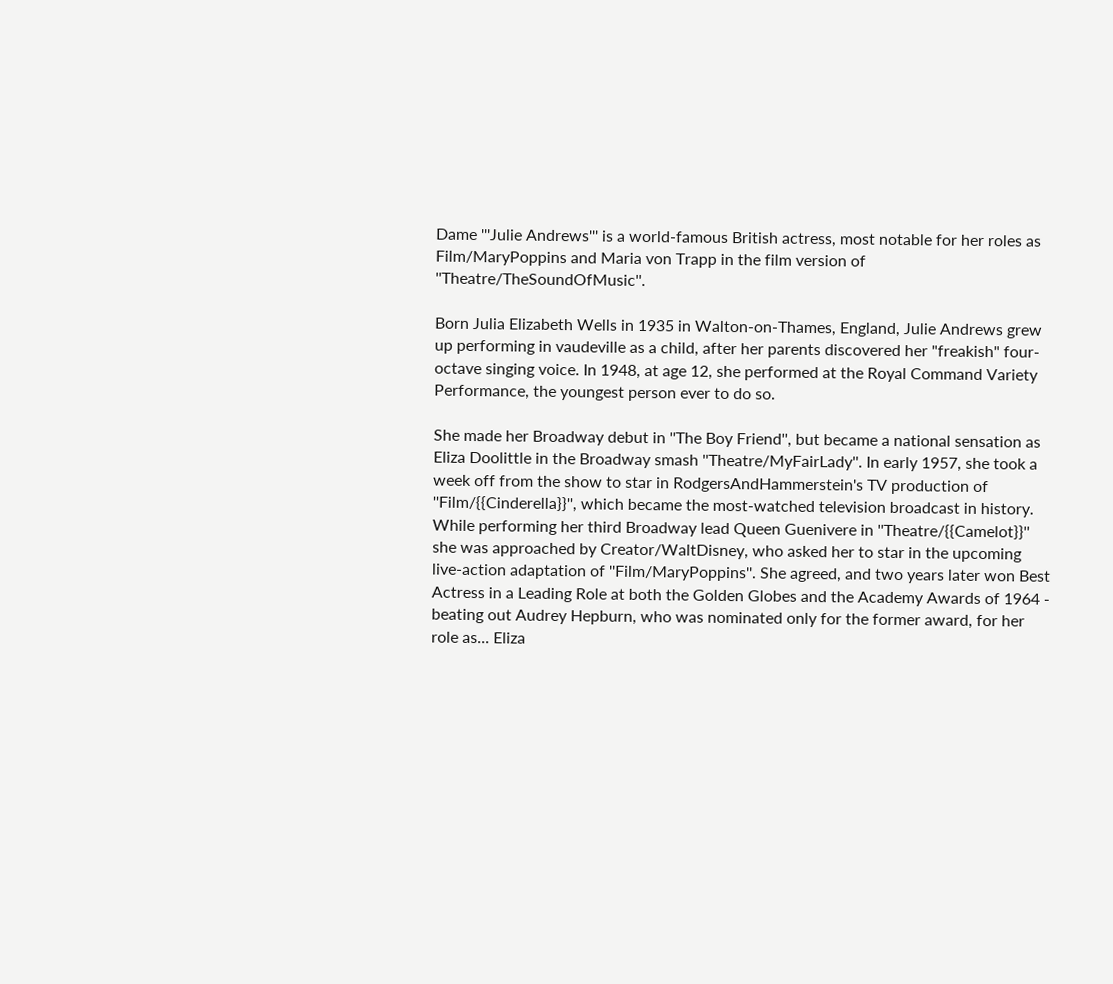Dame '''Julie Andrews''' is a world-famous British actress, most notable for her roles as Film/MaryPoppins and Maria von Trapp in the film version of ''Theatre/TheSoundOfMusic''.

Born Julia Elizabeth Wells in 1935 in Walton-on-Thames, England, Julie Andrews grew up performing in vaudeville as a child, after her parents discovered her "freakish" four-octave singing voice. In 1948, at age 12, she performed at the Royal Command Variety Performance, the youngest person ever to do so.

She made her Broadway debut in ''The Boy Friend'', but became a national sensation as Eliza Doolittle in the Broadway smash ''Theatre/MyFairLady''. In early 1957, she took a week off from the show to star in RodgersAndHammerstein's TV production of ''Film/{{Cinderella}}'', which became the most-watched television broadcast in history. While performing her third Broadway lead Queen Guenivere in ''Theatre/{{Camelot}}'' she was approached by Creator/WaltDisney, who asked her to star in the upcoming live-action adaptation of ''Film/MaryPoppins''. She agreed, and two years later won Best Actress in a Leading Role at both the Golden Globes and the Academy Awards of 1964 - beating out Audrey Hepburn, who was nominated only for the former award, for her role as... Eliza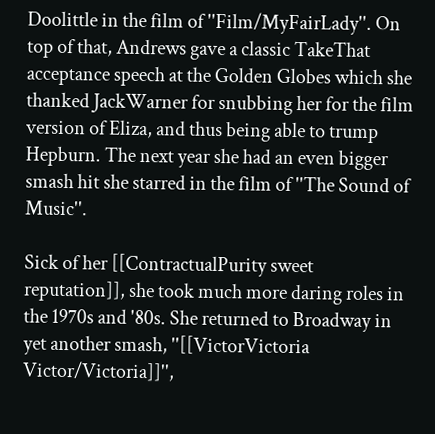Doolittle in the film of ''Film/MyFairLady''. On top of that, Andrews gave a classic TakeThat acceptance speech at the Golden Globes which she thanked JackWarner for snubbing her for the film version of Eliza, and thus being able to trump Hepburn. The next year she had an even bigger smash hit she starred in the film of ''The Sound of Music''.

Sick of her [[ContractualPurity sweet reputation]], she took much more daring roles in the 1970s and '80s. She returned to Broadway in yet another smash, ''[[VictorVictoria Victor/Victoria]]'',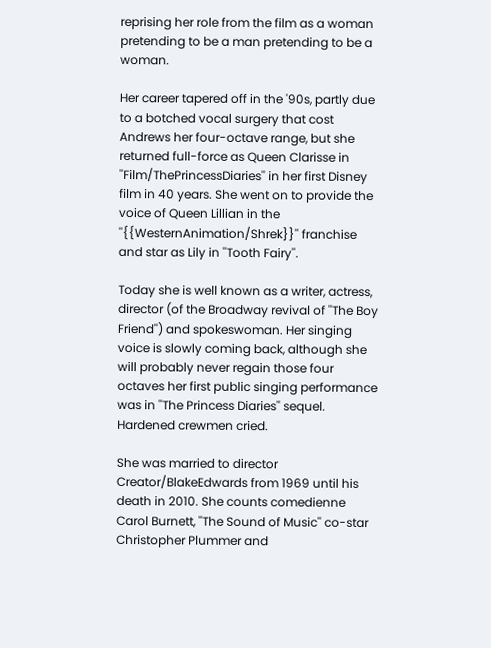reprising her role from the film as a woman pretending to be a man pretending to be a woman.

Her career tapered off in the '90s, partly due to a botched vocal surgery that cost Andrews her four-octave range, but she returned full-force as Queen Clarisse in ''Film/ThePrincessDiaries'' in her first Disney film in 40 years. She went on to provide the voice of Queen Lillian in the ''{{WesternAnimation/Shrek}}'' franchise and star as Lily in ''Tooth Fairy''.

Today she is well known as a writer, actress, director (of the Broadway revival of ''The Boy Friend'') and spokeswoman. Her singing voice is slowly coming back, although she will probably never regain those four octaves her first public singing performance was in ''The Princess Diaries'' sequel. Hardened crewmen cried.

She was married to director Creator/BlakeEdwards from 1969 until his death in 2010. She counts comedienne Carol Burnett, ''The Sound of Music'' co-star Christopher Plummer and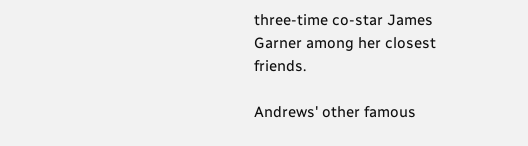three-time co-star James Garner among her closest friends.

Andrews' other famous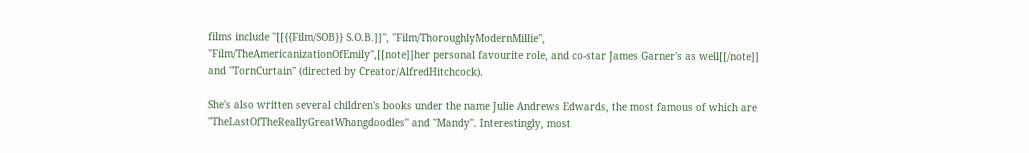films include ''[[{{Film/SOB}} S.O.B.]]'', ''Film/ThoroughlyModernMillie'', ''Film/TheAmericanizationOfEmily'',[[note]]her personal favourite role, and co-star James Garner's as well[[/note]] and ''TornCurtain'' (directed by Creator/AlfredHitchcock).

She's also written several children's books under the name Julie Andrews Edwards, the most famous of which are ''TheLastOfTheReallyGreatWhangdoodles'' and ''Mandy''. Interestingly, most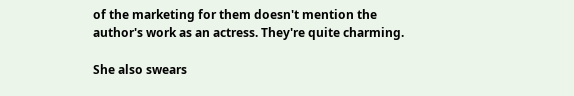of the marketing for them doesn't mention the author's work as an actress. They're quite charming.

She also swears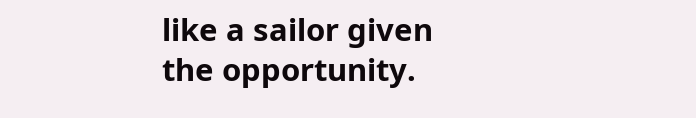like a sailor given the opportunity.